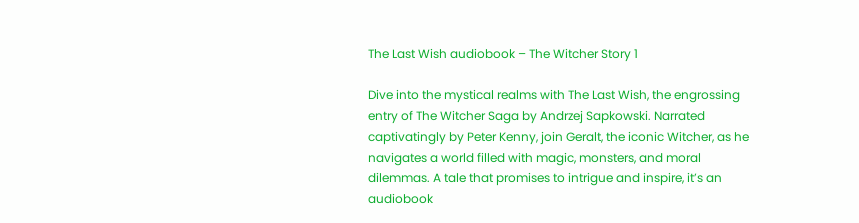The Last Wish audiobook – The Witcher Story 1

Dive into the mystical realms with The Last Wish, the engrossing entry of The Witcher Saga by Andrzej Sapkowski. Narrated captivatingly by Peter Kenny, join Geralt, the iconic Witcher, as he navigates a world filled with magic, monsters, and moral dilemmas. A tale that promises to intrigue and inspire, it’s an audiobook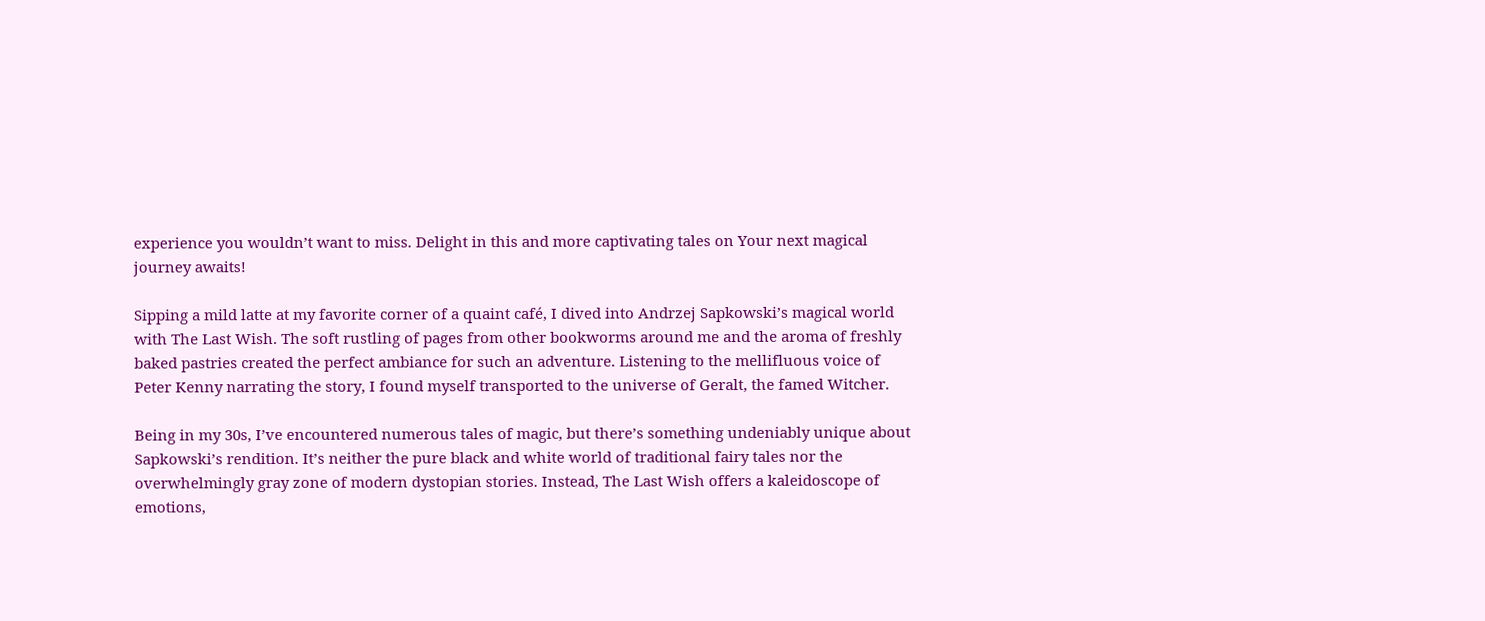experience you wouldn’t want to miss. Delight in this and more captivating tales on Your next magical journey awaits!

Sipping a mild latte at my favorite corner of a quaint café, I dived into Andrzej Sapkowski’s magical world with The Last Wish. The soft rustling of pages from other bookworms around me and the aroma of freshly baked pastries created the perfect ambiance for such an adventure. Listening to the mellifluous voice of Peter Kenny narrating the story, I found myself transported to the universe of Geralt, the famed Witcher.

Being in my 30s, I’ve encountered numerous tales of magic, but there’s something undeniably unique about Sapkowski’s rendition. It’s neither the pure black and white world of traditional fairy tales nor the overwhelmingly gray zone of modern dystopian stories. Instead, The Last Wish offers a kaleidoscope of emotions,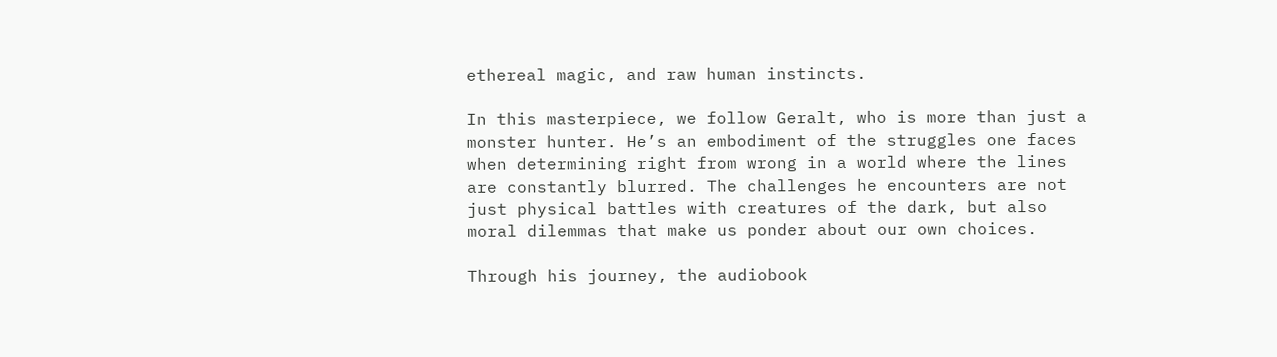ethereal magic, and raw human instincts.

In this masterpiece, we follow Geralt, who is more than just a monster hunter. He’s an embodiment of the struggles one faces when determining right from wrong in a world where the lines are constantly blurred. The challenges he encounters are not just physical battles with creatures of the dark, but also moral dilemmas that make us ponder about our own choices.

Through his journey, the audiobook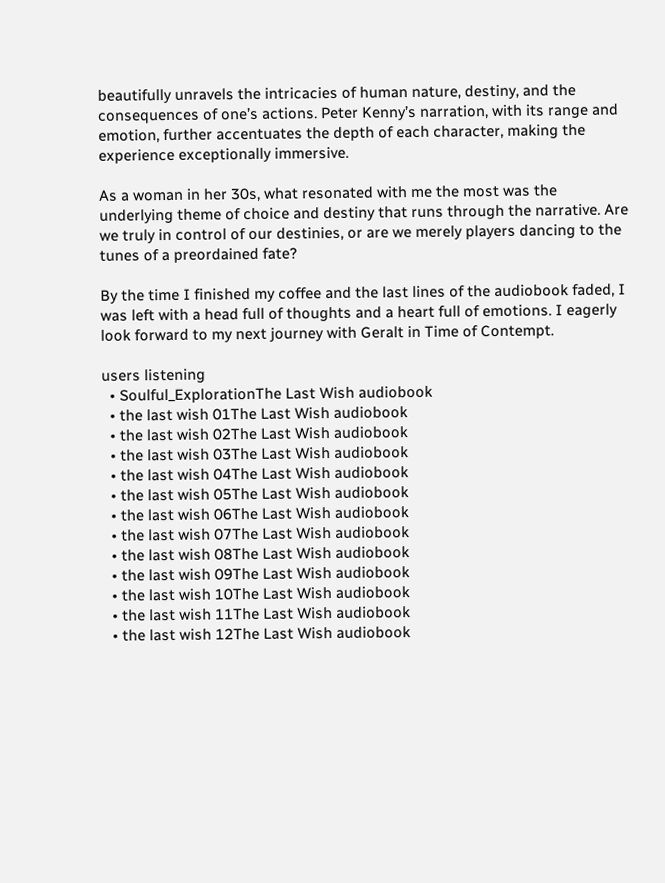beautifully unravels the intricacies of human nature, destiny, and the consequences of one’s actions. Peter Kenny’s narration, with its range and emotion, further accentuates the depth of each character, making the experience exceptionally immersive.

As a woman in her 30s, what resonated with me the most was the underlying theme of choice and destiny that runs through the narrative. Are we truly in control of our destinies, or are we merely players dancing to the tunes of a preordained fate?

By the time I finished my coffee and the last lines of the audiobook faded, I was left with a head full of thoughts and a heart full of emotions. I eagerly look forward to my next journey with Geralt in Time of Contempt.

users listening
  • Soulful_ExplorationThe Last Wish audiobook
  • the last wish 01The Last Wish audiobook
  • the last wish 02The Last Wish audiobook
  • the last wish 03The Last Wish audiobook
  • the last wish 04The Last Wish audiobook
  • the last wish 05The Last Wish audiobook
  • the last wish 06The Last Wish audiobook
  • the last wish 07The Last Wish audiobook
  • the last wish 08The Last Wish audiobook
  • the last wish 09The Last Wish audiobook
  • the last wish 10The Last Wish audiobook
  • the last wish 11The Last Wish audiobook
  • the last wish 12The Last Wish audiobook